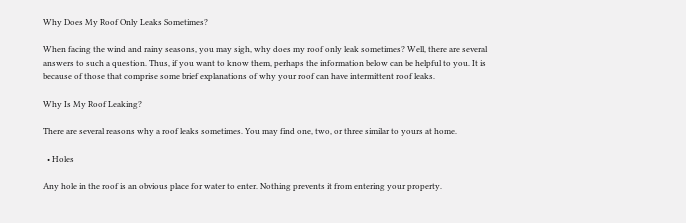Why Does My Roof Only Leaks Sometimes?

When facing the wind and rainy seasons, you may sigh, why does my roof only leak sometimes? Well, there are several answers to such a question. Thus, if you want to know them, perhaps the information below can be helpful to you. It is because of those that comprise some brief explanations of why your roof can have intermittent roof leaks.

Why Is My Roof Leaking?

There are several reasons why a roof leaks sometimes. You may find one, two, or three similar to yours at home.

  • Holes

Any hole in the roof is an obvious place for water to enter. Nothing prevents it from entering your property.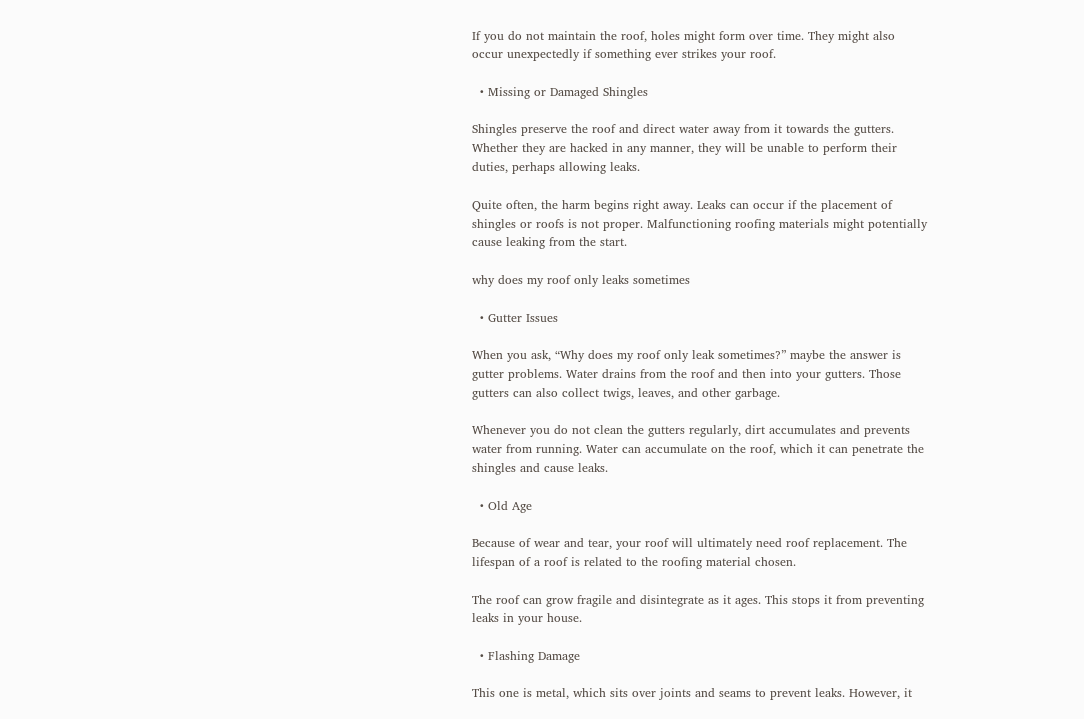If you do not maintain the roof, holes might form over time. They might also occur unexpectedly if something ever strikes your roof.

  • Missing or Damaged Shingles

Shingles preserve the roof and direct water away from it towards the gutters. Whether they are hacked in any manner, they will be unable to perform their duties, perhaps allowing leaks.

Quite often, the harm begins right away. Leaks can occur if the placement of shingles or roofs is not proper. Malfunctioning roofing materials might potentially cause leaking from the start.

why does my roof only leaks sometimes

  • Gutter Issues

When you ask, “Why does my roof only leak sometimes?” maybe the answer is gutter problems. Water drains from the roof and then into your gutters. Those gutters can also collect twigs, leaves, and other garbage.

Whenever you do not clean the gutters regularly, dirt accumulates and prevents water from running. Water can accumulate on the roof, which it can penetrate the shingles and cause leaks.

  • Old Age

Because of wear and tear, your roof will ultimately need roof replacement. The lifespan of a roof is related to the roofing material chosen.

The roof can grow fragile and disintegrate as it ages. This stops it from preventing leaks in your house.

  • Flashing Damage

This one is metal, which sits over joints and seams to prevent leaks. However, it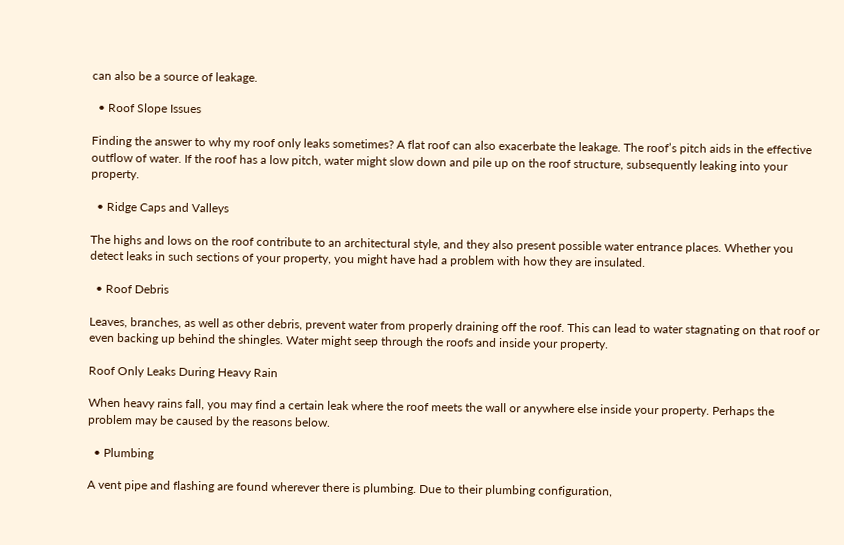can also be a source of leakage.

  • Roof Slope Issues

Finding the answer to why my roof only leaks sometimes? A flat roof can also exacerbate the leakage. The roof’s pitch aids in the effective outflow of water. If the roof has a low pitch, water might slow down and pile up on the roof structure, subsequently leaking into your property.

  • Ridge Caps and Valleys

The highs and lows on the roof contribute to an architectural style, and they also present possible water entrance places. Whether you detect leaks in such sections of your property, you might have had a problem with how they are insulated.

  • Roof Debris

Leaves, branches, as well as other debris, prevent water from properly draining off the roof. This can lead to water stagnating on that roof or even backing up behind the shingles. Water might seep through the roofs and inside your property.

Roof Only Leaks During Heavy Rain

When heavy rains fall, you may find a certain leak where the roof meets the wall or anywhere else inside your property. Perhaps the problem may be caused by the reasons below.

  • Plumbing

A vent pipe and flashing are found wherever there is plumbing. Due to their plumbing configuration,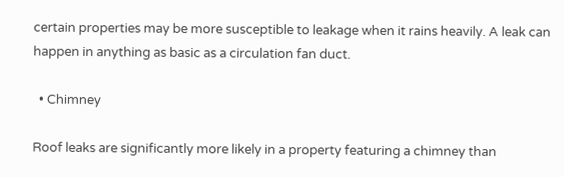certain properties may be more susceptible to leakage when it rains heavily. A leak can happen in anything as basic as a circulation fan duct.

  • Chimney

Roof leaks are significantly more likely in a property featuring a chimney than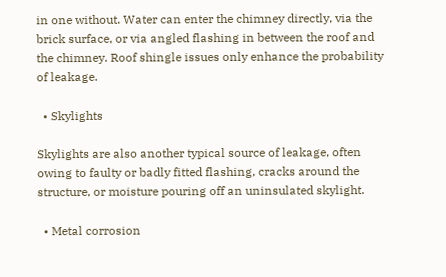in one without. Water can enter the chimney directly, via the brick surface, or via angled flashing in between the roof and the chimney. Roof shingle issues only enhance the probability of leakage.

  • Skylights

Skylights are also another typical source of leakage, often owing to faulty or badly fitted flashing, cracks around the structure, or moisture pouring off an uninsulated skylight.

  • Metal corrosion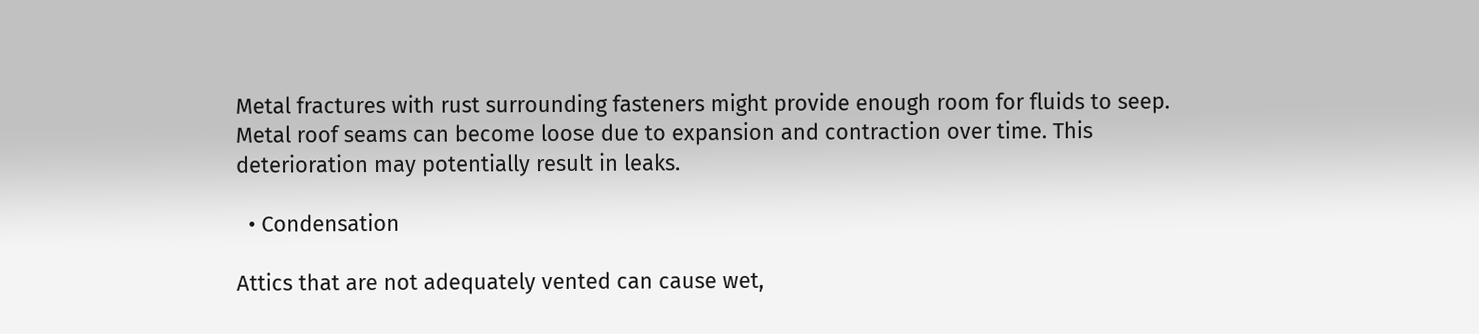Metal fractures with rust surrounding fasteners might provide enough room for fluids to seep. Metal roof seams can become loose due to expansion and contraction over time. This deterioration may potentially result in leaks.

  • Condensation

Attics that are not adequately vented can cause wet,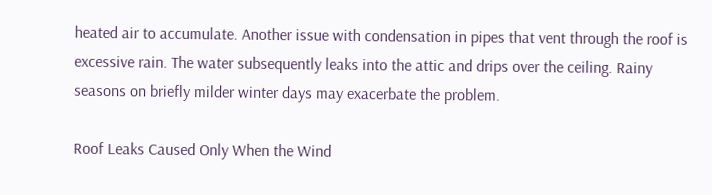heated air to accumulate. Another issue with condensation in pipes that vent through the roof is excessive rain. The water subsequently leaks into the attic and drips over the ceiling. Rainy seasons on briefly milder winter days may exacerbate the problem.

Roof Leaks Caused Only When the Wind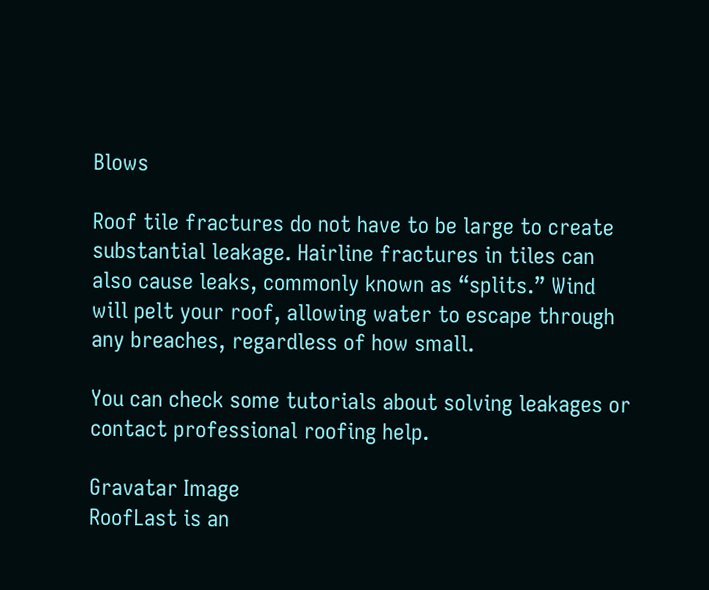Blows

Roof tile fractures do not have to be large to create substantial leakage. Hairline fractures in tiles can also cause leaks, commonly known as “splits.” Wind will pelt your roof, allowing water to escape through any breaches, regardless of how small.

You can check some tutorials about solving leakages or contact professional roofing help.

Gravatar Image
RoofLast is an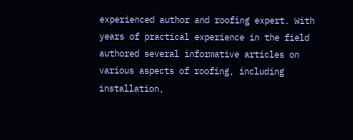experienced author and roofing expert. With years of practical experience in the field authored several informative articles on various aspects of roofing, including installation,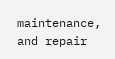maintenance, and repair